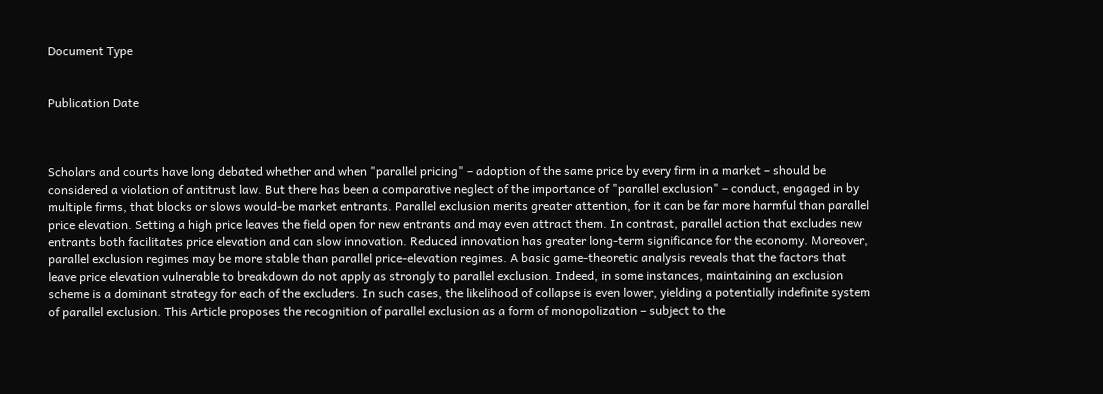Document Type


Publication Date



Scholars and courts have long debated whether and when "parallel pricing" – adoption of the same price by every firm in a market – should be considered a violation of antitrust law. But there has been a comparative neglect of the importance of "parallel exclusion" – conduct, engaged in by multiple firms, that blocks or slows would-be market entrants. Parallel exclusion merits greater attention, for it can be far more harmful than parallel price elevation. Setting a high price leaves the field open for new entrants and may even attract them. In contrast, parallel action that excludes new entrants both facilitates price elevation and can slow innovation. Reduced innovation has greater long-term significance for the economy. Moreover, parallel exclusion regimes may be more stable than parallel price-elevation regimes. A basic game-theoretic analysis reveals that the factors that leave price elevation vulnerable to breakdown do not apply as strongly to parallel exclusion. Indeed, in some instances, maintaining an exclusion scheme is a dominant strategy for each of the excluders. In such cases, the likelihood of collapse is even lower, yielding a potentially indefinite system of parallel exclusion. This Article proposes the recognition of parallel exclusion as a form of monopolization – subject to the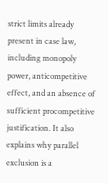strict limits already present in case law, including monopoly power, anticompetitive effect, and an absence of sufficient procompetitive justification. It also explains why parallel exclusion is a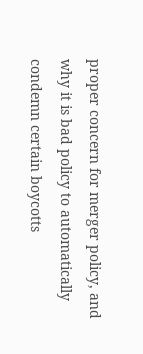proper concern for merger policy, and why it is bad policy to automatically condemn certain boycotts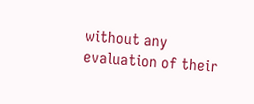without any evaluation of their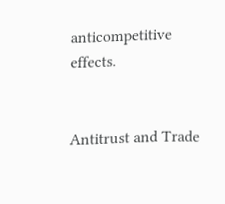anticompetitive effects.


Antitrust and Trade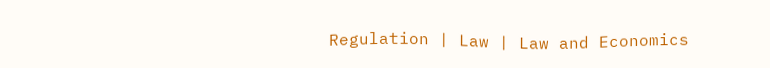Regulation | Law | Law and Economics